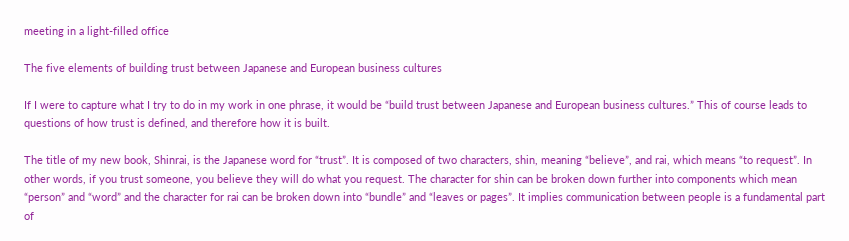meeting in a light-filled office

The five elements of building trust between Japanese and European business cultures

If I were to capture what I try to do in my work in one phrase, it would be “build trust between Japanese and European business cultures.” This of course leads to questions of how trust is defined, and therefore how it is built.

The title of my new book, Shinrai, is the Japanese word for “trust”. It is composed of two characters, shin, meaning “believe”, and rai, which means “to request”. In other words, if you trust someone, you believe they will do what you request. The character for shin can be broken down further into components which mean “person” and “word” and the character for rai can be broken down into “bundle” and “leaves or pages”. It implies communication between people is a fundamental part of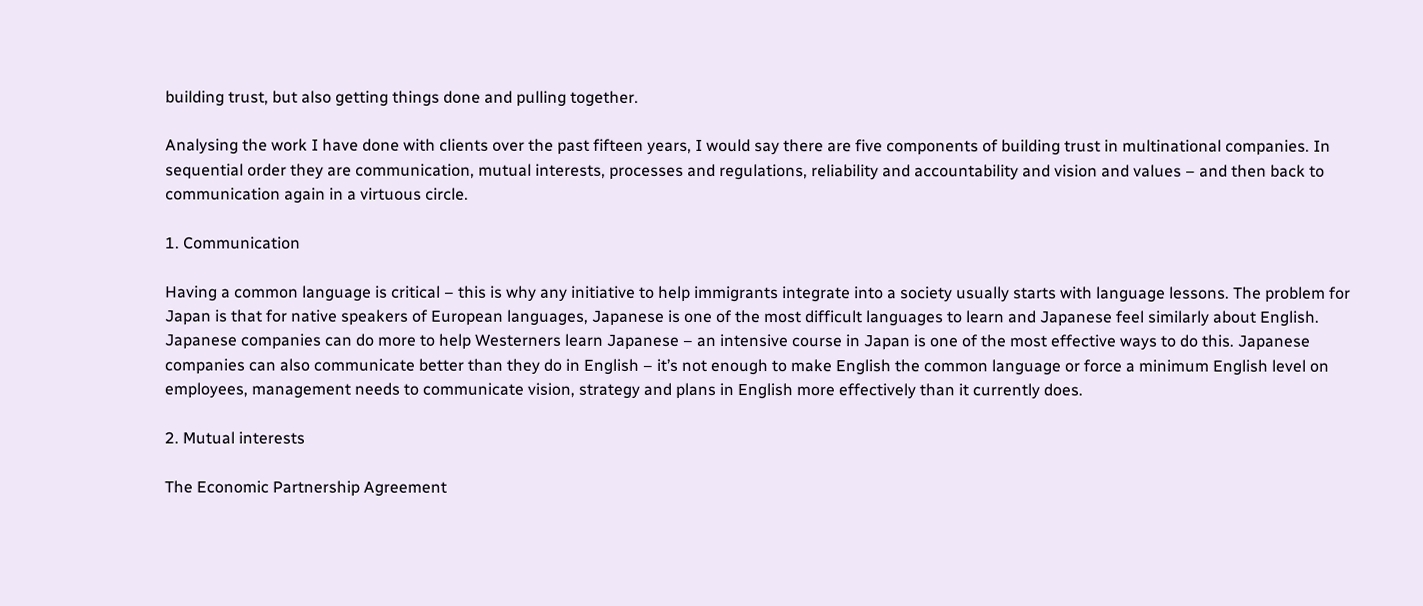building trust, but also getting things done and pulling together.

Analysing the work I have done with clients over the past fifteen years, I would say there are five components of building trust in multinational companies. In sequential order they are communication, mutual interests, processes and regulations, reliability and accountability and vision and values – and then back to communication again in a virtuous circle.

1. Communication

Having a common language is critical – this is why any initiative to help immigrants integrate into a society usually starts with language lessons. The problem for Japan is that for native speakers of European languages, Japanese is one of the most difficult languages to learn and Japanese feel similarly about English. Japanese companies can do more to help Westerners learn Japanese – an intensive course in Japan is one of the most effective ways to do this. Japanese companies can also communicate better than they do in English – it’s not enough to make English the common language or force a minimum English level on employees, management needs to communicate vision, strategy and plans in English more effectively than it currently does.

2. Mutual interests

The Economic Partnership Agreement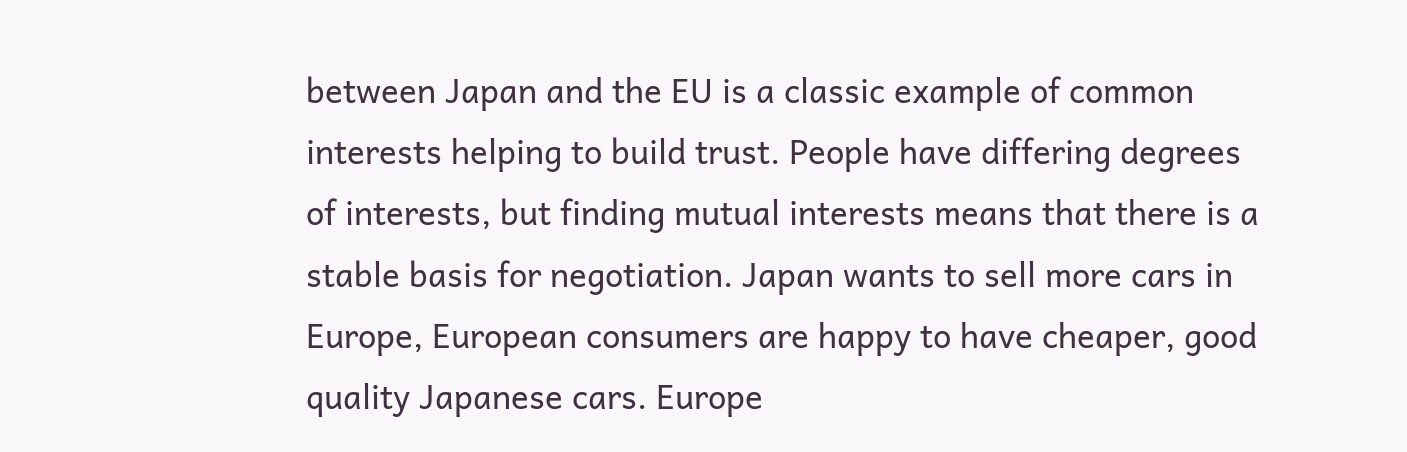between Japan and the EU is a classic example of common interests helping to build trust. People have differing degrees of interests, but finding mutual interests means that there is a stable basis for negotiation. Japan wants to sell more cars in Europe, European consumers are happy to have cheaper, good quality Japanese cars. Europe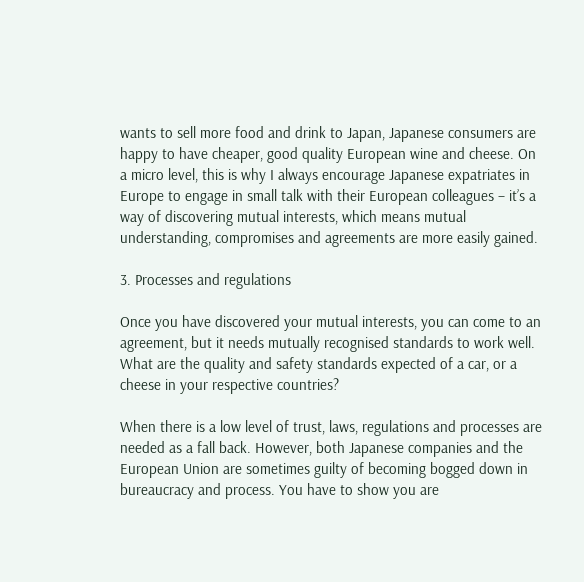wants to sell more food and drink to Japan, Japanese consumers are happy to have cheaper, good quality European wine and cheese. On a micro level, this is why I always encourage Japanese expatriates in Europe to engage in small talk with their European colleagues – it’s a way of discovering mutual interests, which means mutual understanding, compromises and agreements are more easily gained.

3. Processes and regulations

Once you have discovered your mutual interests, you can come to an agreement, but it needs mutually recognised standards to work well. What are the quality and safety standards expected of a car, or a cheese in your respective countries?

When there is a low level of trust, laws, regulations and processes are needed as a fall back. However, both Japanese companies and the European Union are sometimes guilty of becoming bogged down in bureaucracy and process. You have to show you are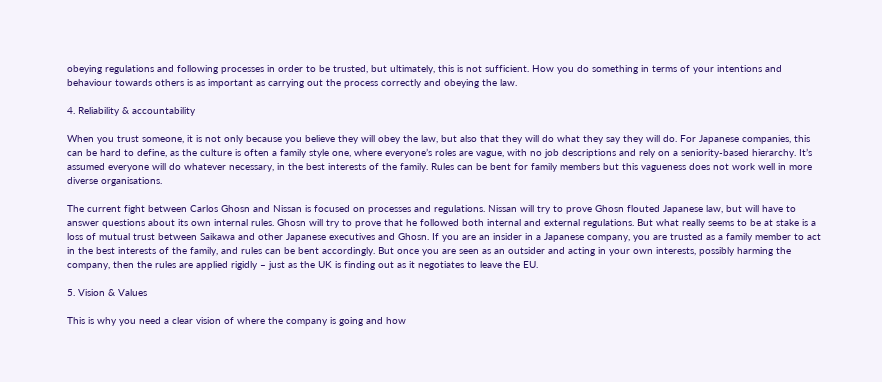obeying regulations and following processes in order to be trusted, but ultimately, this is not sufficient. How you do something in terms of your intentions and behaviour towards others is as important as carrying out the process correctly and obeying the law.

4. Reliability & accountability

When you trust someone, it is not only because you believe they will obey the law, but also that they will do what they say they will do. For Japanese companies, this can be hard to define, as the culture is often a family style one, where everyone’s roles are vague, with no job descriptions and rely on a seniority-based hierarchy. It’s assumed everyone will do whatever necessary, in the best interests of the family. Rules can be bent for family members but this vagueness does not work well in more diverse organisations.

The current fight between Carlos Ghosn and Nissan is focused on processes and regulations. Nissan will try to prove Ghosn flouted Japanese law, but will have to answer questions about its own internal rules. Ghosn will try to prove that he followed both internal and external regulations. But what really seems to be at stake is a loss of mutual trust between Saikawa and other Japanese executives and Ghosn. If you are an insider in a Japanese company, you are trusted as a family member to act in the best interests of the family, and rules can be bent accordingly. But once you are seen as an outsider and acting in your own interests, possibly harming the company, then the rules are applied rigidly – just as the UK is finding out as it negotiates to leave the EU.

5. Vision & Values

This is why you need a clear vision of where the company is going and how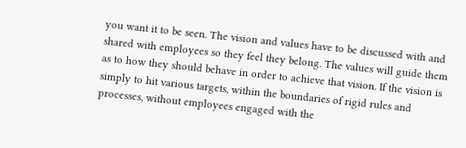you want it to be seen. The vision and values have to be discussed with and shared with employees so they feel they belong. The values will guide them as to how they should behave in order to achieve that vision. If the vision is simply to hit various targets, within the boundaries of rigid rules and processes, without employees engaged with the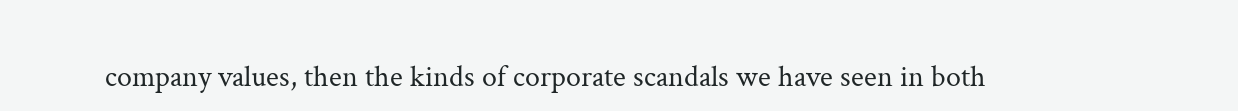company values, then the kinds of corporate scandals we have seen in both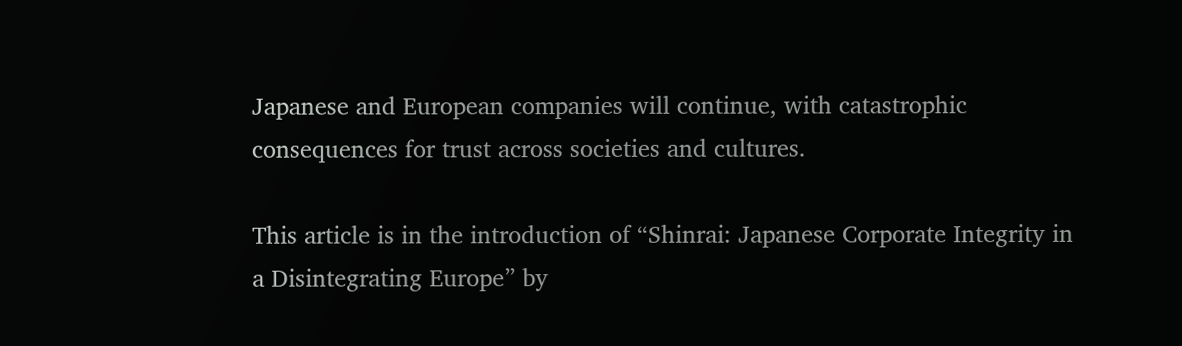Japanese and European companies will continue, with catastrophic consequences for trust across societies and cultures.

This article is in the introduction of “Shinrai: Japanese Corporate Integrity in a Disintegrating Europe” by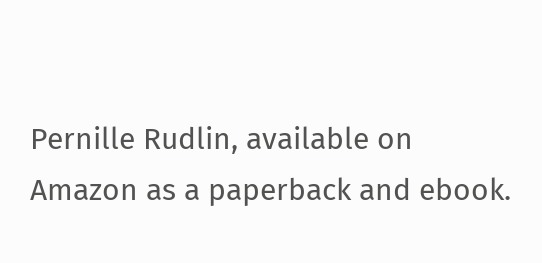Pernille Rudlin, available on Amazon as a paperback and ebook.